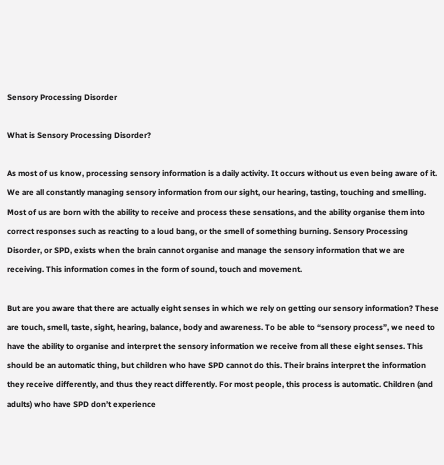Sensory Processing Disorder

What is Sensory Processing Disorder?

As most of us know, processing sensory information is a daily activity. It occurs without us even being aware of it. We are all constantly managing sensory information from our sight, our hearing, tasting, touching and smelling. Most of us are born with the ability to receive and process these sensations, and the ability organise them into correct responses such as reacting to a loud bang, or the smell of something burning. Sensory Processing Disorder, or SPD, exists when the brain cannot organise and manage the sensory information that we are receiving. This information comes in the form of sound, touch and movement.

But are you aware that there are actually eight senses in which we rely on getting our sensory information? These are touch, smell, taste, sight, hearing, balance, body and awareness. To be able to “sensory process”, we need to have the ability to organise and interpret the sensory information we receive from all these eight senses. This should be an automatic thing, but children who have SPD cannot do this. Their brains interpret the information they receive differently, and thus they react differently. For most people, this process is automatic. Children (and adults) who have SPD don’t experience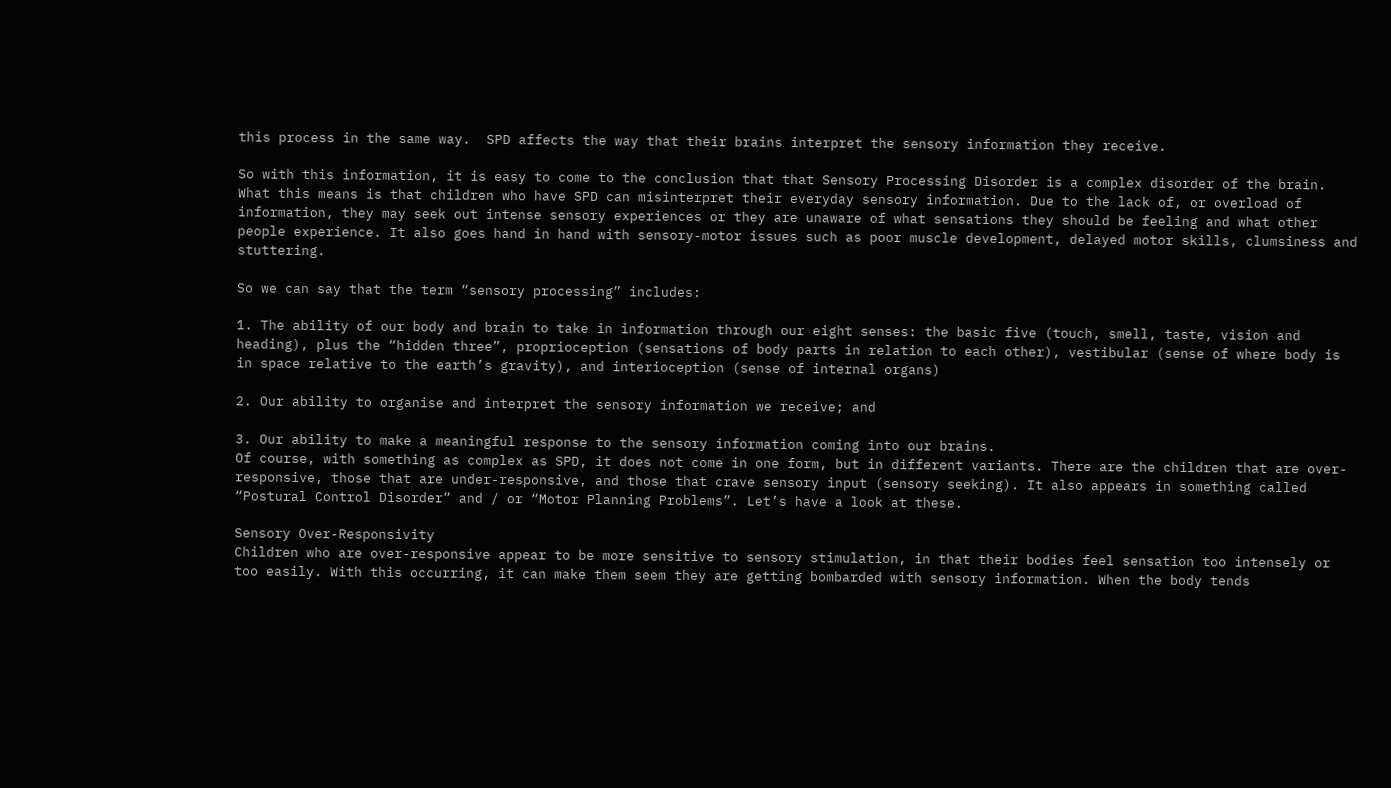this process in the same way.  SPD affects the way that their brains interpret the sensory information they receive.

So with this information, it is easy to come to the conclusion that that Sensory Processing Disorder is a complex disorder of the brain. What this means is that children who have SPD can misinterpret their everyday sensory information. Due to the lack of, or overload of information, they may seek out intense sensory experiences or they are unaware of what sensations they should be feeling and what other people experience. It also goes hand in hand with sensory-motor issues such as poor muscle development, delayed motor skills, clumsiness and stuttering.

So we can say that the term “sensory processing” includes:

1. The ability of our body and brain to take in information through our eight senses: the basic five (touch, smell, taste, vision and heading), plus the “hidden three”, proprioception (sensations of body parts in relation to each other), vestibular (sense of where body is in space relative to the earth’s gravity), and interioception (sense of internal organs)

2. Our ability to organise and interpret the sensory information we receive; and

3. Our ability to make a meaningful response to the sensory information coming into our brains.
Of course, with something as complex as SPD, it does not come in one form, but in different variants. There are the children that are over-responsive, those that are under-responsive, and those that crave sensory input (sensory seeking). It also appears in something called “Postural Control Disorder” and / or “Motor Planning Problems”. Let’s have a look at these.

Sensory Over-Responsivity
Children who are over-responsive appear to be more sensitive to sensory stimulation, in that their bodies feel sensation too intensely or too easily. With this occurring, it can make them seem they are getting bombarded with sensory information. When the body tends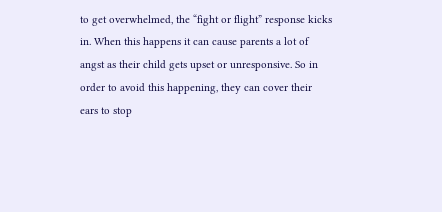to get overwhelmed, the “fight or flight” response kicks in. When this happens it can cause parents a lot of angst as their child gets upset or unresponsive. So in order to avoid this happening, they can cover their ears to stop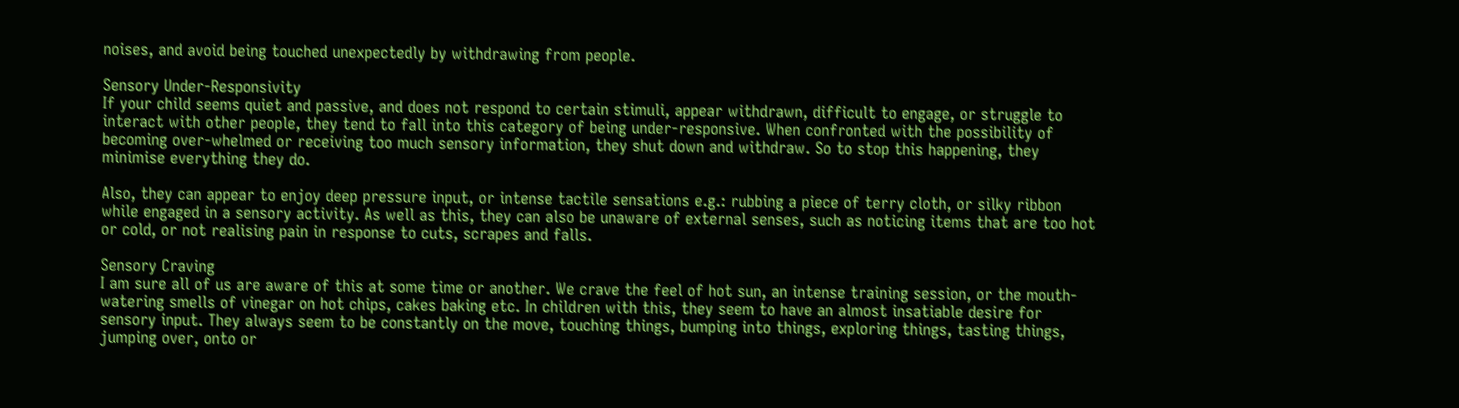noises, and avoid being touched unexpectedly by withdrawing from people.

Sensory Under-Responsivity
If your child seems quiet and passive, and does not respond to certain stimuli, appear withdrawn, difficult to engage, or struggle to interact with other people, they tend to fall into this category of being under-responsive. When confronted with the possibility of becoming over-whelmed or receiving too much sensory information, they shut down and withdraw. So to stop this happening, they minimise everything they do.

Also, they can appear to enjoy deep pressure input, or intense tactile sensations e.g.: rubbing a piece of terry cloth, or silky ribbon while engaged in a sensory activity. As well as this, they can also be unaware of external senses, such as noticing items that are too hot or cold, or not realising pain in response to cuts, scrapes and falls.

Sensory Craving
I am sure all of us are aware of this at some time or another. We crave the feel of hot sun, an intense training session, or the mouth-watering smells of vinegar on hot chips, cakes baking etc. In children with this, they seem to have an almost insatiable desire for sensory input. They always seem to be constantly on the move, touching things, bumping into things, exploring things, tasting things, jumping over, onto or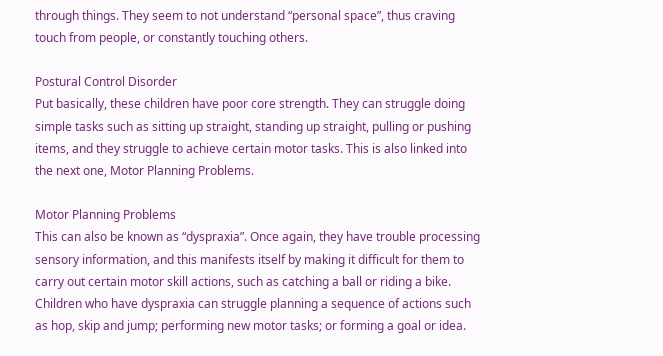through things. They seem to not understand “personal space”, thus craving touch from people, or constantly touching others.

Postural Control Disorder
Put basically, these children have poor core strength. They can struggle doing simple tasks such as sitting up straight, standing up straight, pulling or pushing items, and they struggle to achieve certain motor tasks. This is also linked into the next one, Motor Planning Problems.

Motor Planning Problems
This can also be known as “dyspraxia”. Once again, they have trouble processing sensory information, and this manifests itself by making it difficult for them to carry out certain motor skill actions, such as catching a ball or riding a bike. Children who have dyspraxia can struggle planning a sequence of actions such as hop, skip and jump; performing new motor tasks; or forming a goal or idea.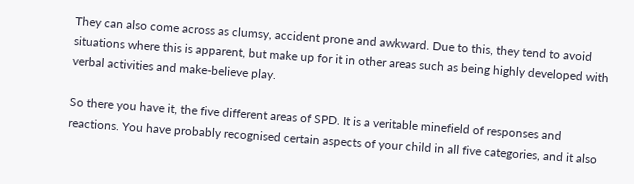They can also come across as clumsy, accident prone and awkward. Due to this, they tend to avoid situations where this is apparent, but make up for it in other areas such as being highly developed with verbal activities and make-believe play.

So there you have it, the five different areas of SPD. It is a veritable minefield of responses and reactions. You have probably recognised certain aspects of your child in all five categories, and it also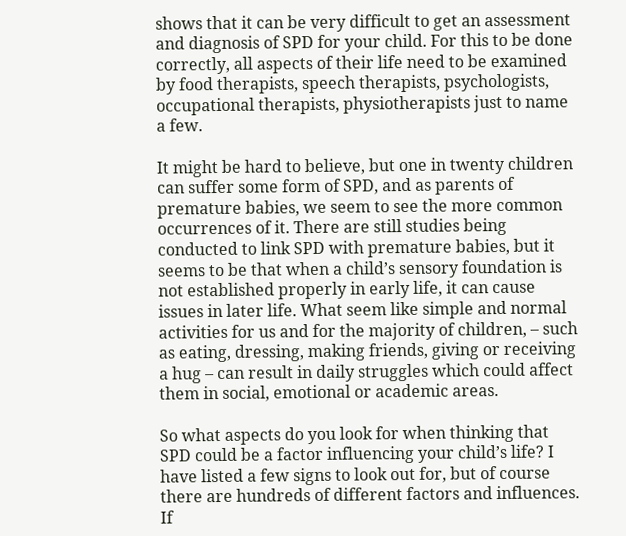shows that it can be very difficult to get an assessment and diagnosis of SPD for your child. For this to be done correctly, all aspects of their life need to be examined by food therapists, speech therapists, psychologists, occupational therapists, physiotherapists just to name a few.

It might be hard to believe, but one in twenty children can suffer some form of SPD, and as parents of premature babies, we seem to see the more common occurrences of it. There are still studies being conducted to link SPD with premature babies, but it seems to be that when a child’s sensory foundation is not established properly in early life, it can cause issues in later life. What seem like simple and normal activities for us and for the majority of children, – such as eating, dressing, making friends, giving or receiving a hug – can result in daily struggles which could affect them in social, emotional or academic areas.

So what aspects do you look for when thinking that SPD could be a factor influencing your child’s life? I have listed a few signs to look out for, but of course there are hundreds of different factors and influences. If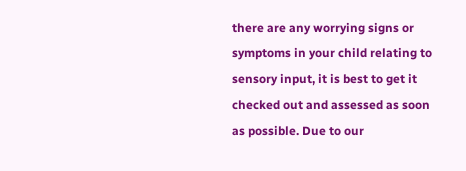there are any worrying signs or symptoms in your child relating to sensory input, it is best to get it checked out and assessed as soon as possible. Due to our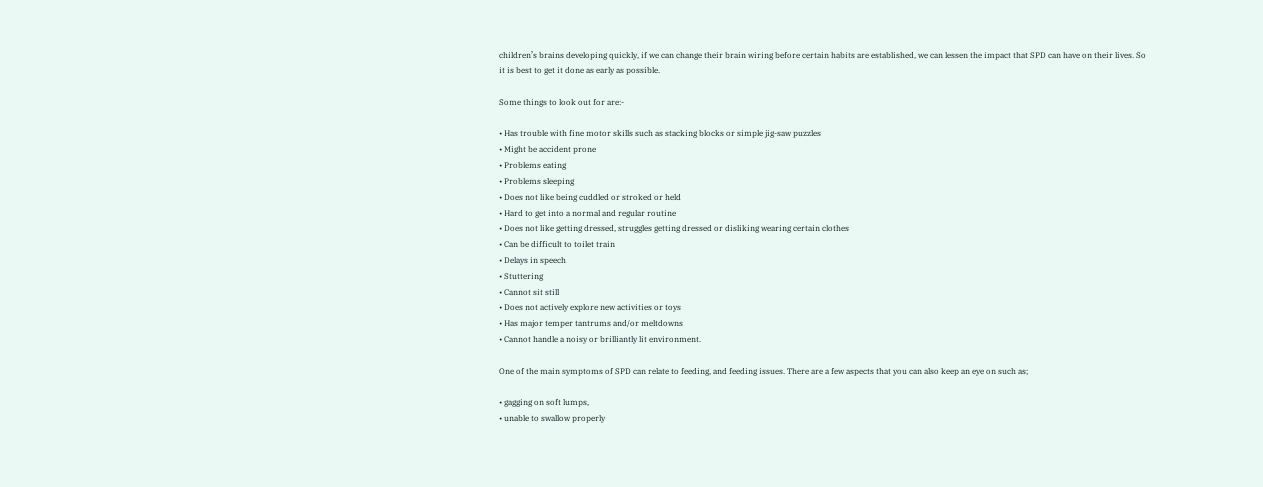children’s brains developing quickly, if we can change their brain wiring before certain habits are established, we can lessen the impact that SPD can have on their lives. So it is best to get it done as early as possible.

Some things to look out for are:-

• Has trouble with fine motor skills such as stacking blocks or simple jig-saw puzzles
• Might be accident prone
• Problems eating
• Problems sleeping
• Does not like being cuddled or stroked or held
• Hard to get into a normal and regular routine
• Does not like getting dressed, struggles getting dressed or disliking wearing certain clothes
• Can be difficult to toilet train
• Delays in speech
• Stuttering
• Cannot sit still
• Does not actively explore new activities or toys
• Has major temper tantrums and/or meltdowns
• Cannot handle a noisy or brilliantly lit environment.

One of the main symptoms of SPD can relate to feeding, and feeding issues. There are a few aspects that you can also keep an eye on such as;

• gagging on soft lumps,
• unable to swallow properly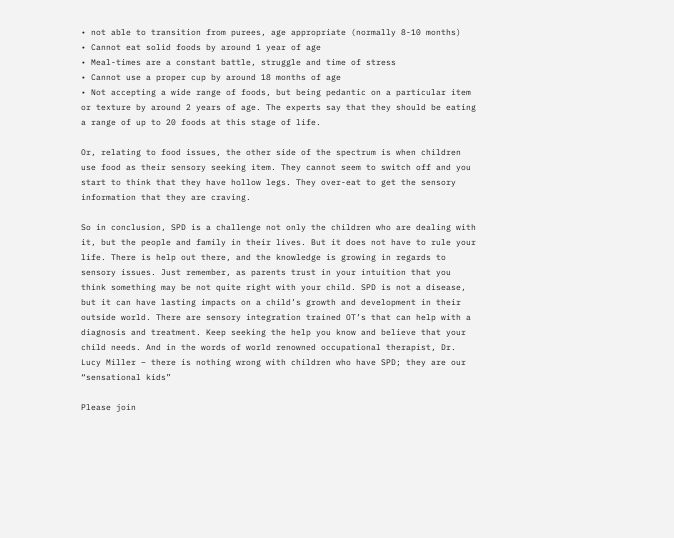• not able to transition from purees, age appropriate (normally 8-10 months)
• Cannot eat solid foods by around 1 year of age
• Meal-times are a constant battle, struggle and time of stress
• Cannot use a proper cup by around 18 months of age
• Not accepting a wide range of foods, but being pedantic on a particular item or texture by around 2 years of age. The experts say that they should be eating a range of up to 20 foods at this stage of life.

Or, relating to food issues, the other side of the spectrum is when children use food as their sensory seeking item. They cannot seem to switch off and you start to think that they have hollow legs. They over-eat to get the sensory information that they are craving.

So in conclusion, SPD is a challenge not only the children who are dealing with it, but the people and family in their lives. But it does not have to rule your life. There is help out there, and the knowledge is growing in regards to sensory issues. Just remember, as parents trust in your intuition that you think something may be not quite right with your child. SPD is not a disease, but it can have lasting impacts on a child’s growth and development in their outside world. There are sensory integration trained OT’s that can help with a diagnosis and treatment. Keep seeking the help you know and believe that your child needs. And in the words of world renowned occupational therapist, Dr. Lucy Miller – there is nothing wrong with children who have SPD; they are our “sensational kids”

Please join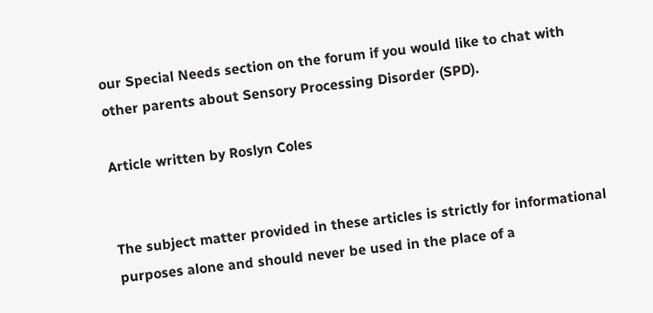our Special Needs section on the forum if you would like to chat with other parents about Sensory Processing Disorder (SPD).

Article written by Roslyn Coles


The subject matter provided in these articles is strictly for informational purposes alone and should never be used in the place of a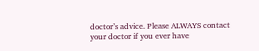doctor’s advice. Please ALWAYS contact your doctor if you ever have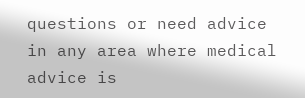questions or need advice in any area where medical advice is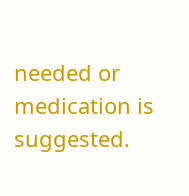needed or medication is suggested.